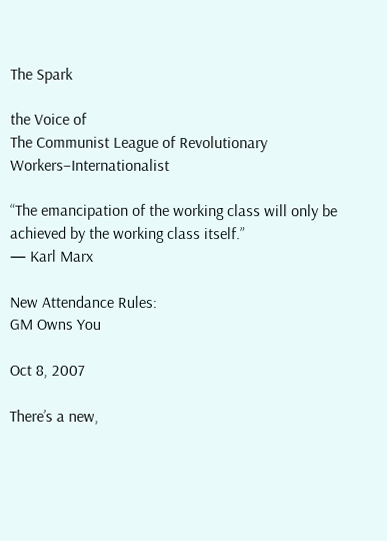The Spark

the Voice of
The Communist League of Revolutionary Workers–Internationalist

“The emancipation of the working class will only be achieved by the working class itself.”
— Karl Marx

New Attendance Rules:
GM Owns You

Oct 8, 2007

There’s a new,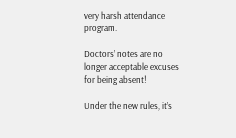very harsh attendance program.

Doctors’ notes are no longer acceptable excuses for being absent!

Under the new rules, it’s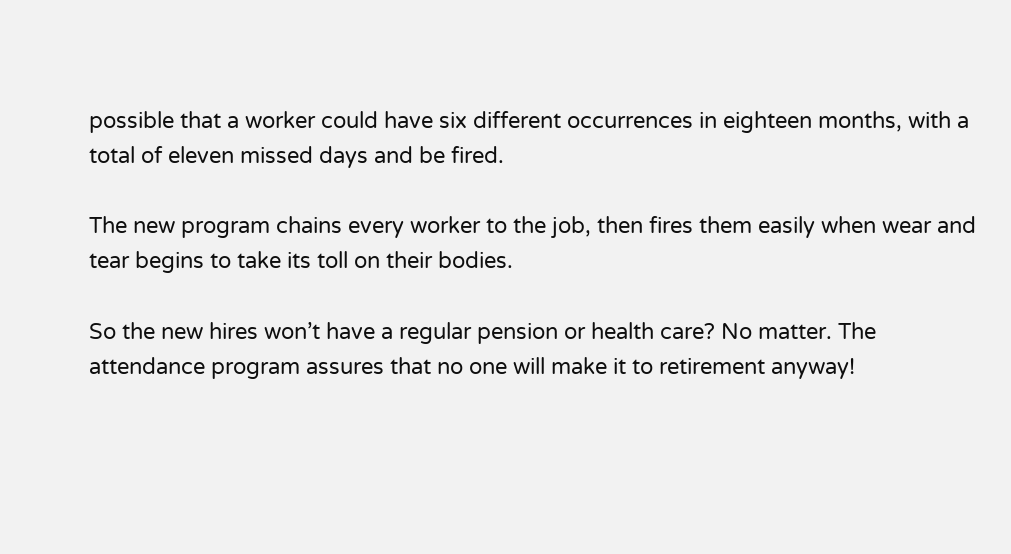possible that a worker could have six different occurrences in eighteen months, with a total of eleven missed days and be fired.

The new program chains every worker to the job, then fires them easily when wear and tear begins to take its toll on their bodies.

So the new hires won’t have a regular pension or health care? No matter. The attendance program assures that no one will make it to retirement anyway!